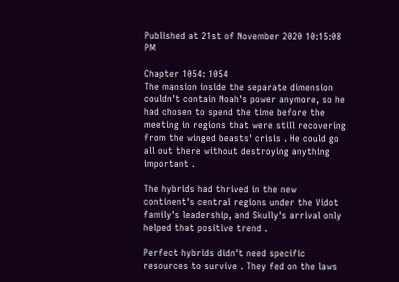Published at 21st of November 2020 10:15:08 PM

Chapter 1054: 1054
The mansion inside the separate dimension couldn't contain Noah's power anymore, so he had chosen to spend the time before the meeting in regions that were still recovering from the winged beasts' crisis . He could go all out there without destroying anything important .

The hybrids had thrived in the new continent's central regions under the Vidot family's leadership, and Skully's arrival only helped that positive trend .

Perfect hybrids didn't need specific resources to survive . They fed on the laws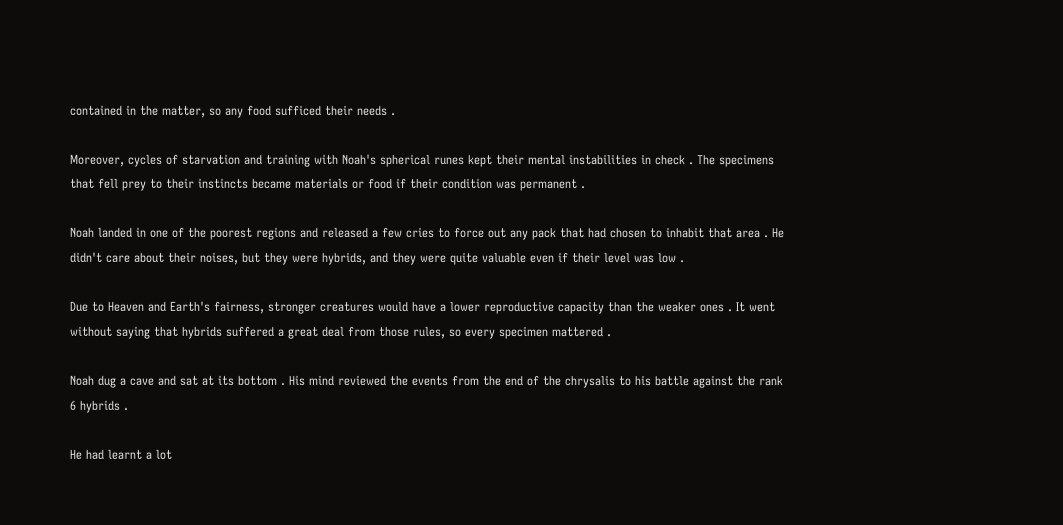contained in the matter, so any food sufficed their needs .

Moreover, cycles of starvation and training with Noah's spherical runes kept their mental instabilities in check . The specimens that fell prey to their instincts became materials or food if their condition was permanent .

Noah landed in one of the poorest regions and released a few cries to force out any pack that had chosen to inhabit that area . He didn't care about their noises, but they were hybrids, and they were quite valuable even if their level was low .

Due to Heaven and Earth's fairness, stronger creatures would have a lower reproductive capacity than the weaker ones . It went without saying that hybrids suffered a great deal from those rules, so every specimen mattered .

Noah dug a cave and sat at its bottom . His mind reviewed the events from the end of the chrysalis to his battle against the rank 6 hybrids .

He had learnt a lot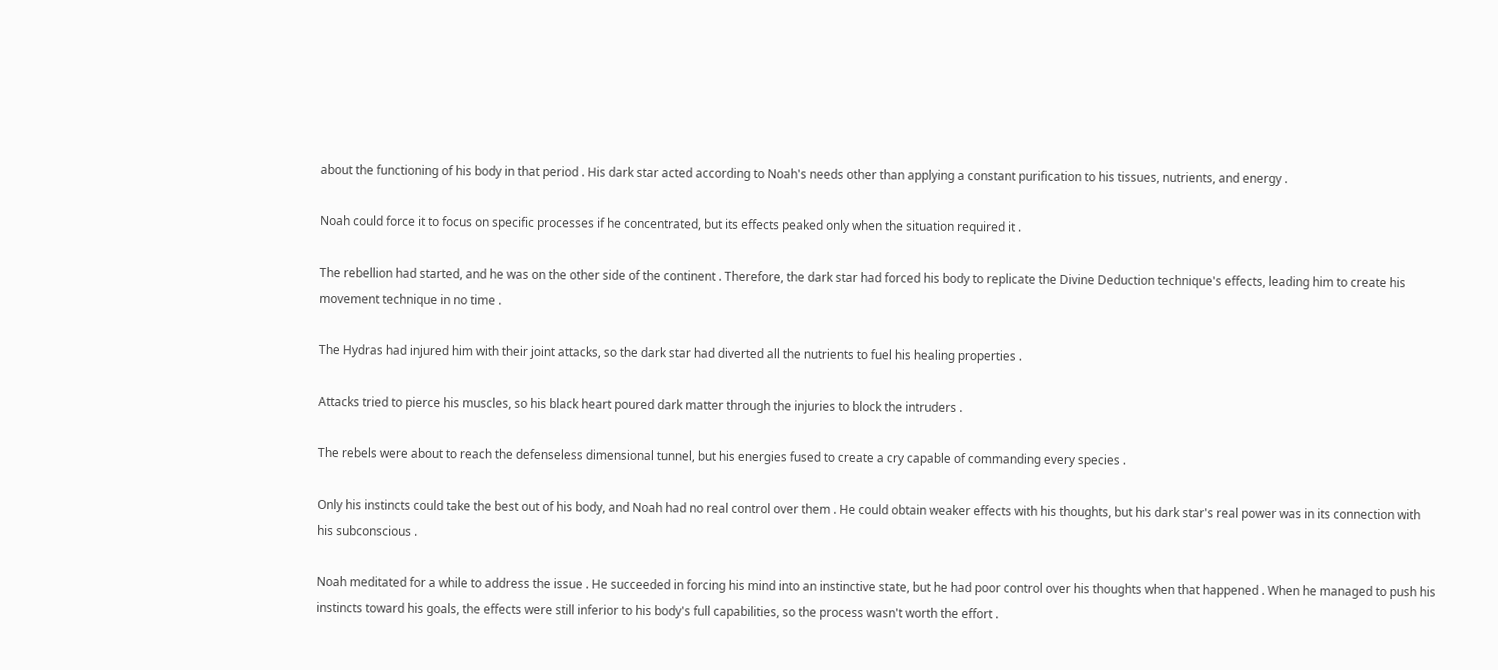about the functioning of his body in that period . His dark star acted according to Noah's needs other than applying a constant purification to his tissues, nutrients, and energy .

Noah could force it to focus on specific processes if he concentrated, but its effects peaked only when the situation required it .

The rebellion had started, and he was on the other side of the continent . Therefore, the dark star had forced his body to replicate the Divine Deduction technique's effects, leading him to create his movement technique in no time .

The Hydras had injured him with their joint attacks, so the dark star had diverted all the nutrients to fuel his healing properties .

Attacks tried to pierce his muscles, so his black heart poured dark matter through the injuries to block the intruders .

The rebels were about to reach the defenseless dimensional tunnel, but his energies fused to create a cry capable of commanding every species .

Only his instincts could take the best out of his body, and Noah had no real control over them . He could obtain weaker effects with his thoughts, but his dark star's real power was in its connection with his subconscious .

Noah meditated for a while to address the issue . He succeeded in forcing his mind into an instinctive state, but he had poor control over his thoughts when that happened . When he managed to push his instincts toward his goals, the effects were still inferior to his body's full capabilities, so the process wasn't worth the effort .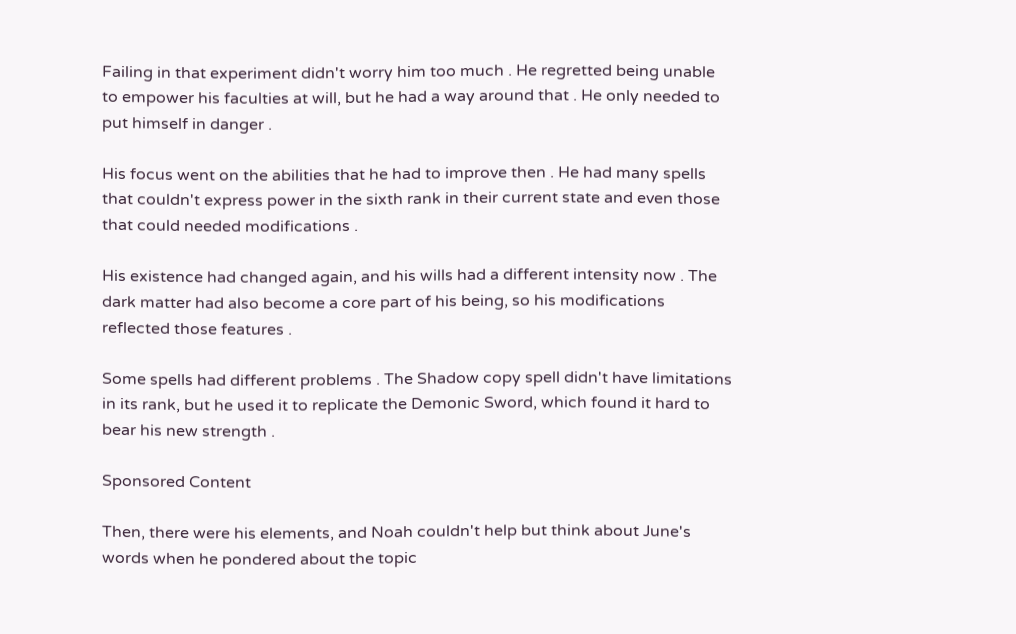Failing in that experiment didn't worry him too much . He regretted being unable to empower his faculties at will, but he had a way around that . He only needed to put himself in danger .

His focus went on the abilities that he had to improve then . He had many spells that couldn't express power in the sixth rank in their current state and even those that could needed modifications .

His existence had changed again, and his wills had a different intensity now . The dark matter had also become a core part of his being, so his modifications reflected those features .

Some spells had different problems . The Shadow copy spell didn't have limitations in its rank, but he used it to replicate the Demonic Sword, which found it hard to bear his new strength .

Sponsored Content

Then, there were his elements, and Noah couldn't help but think about June's words when he pondered about the topic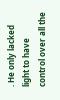. He only lacked light to have control over all the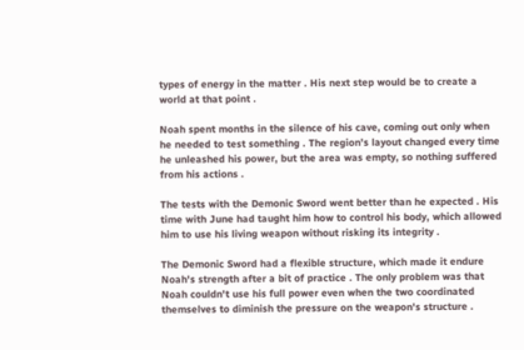types of energy in the matter . His next step would be to create a world at that point .

Noah spent months in the silence of his cave, coming out only when he needed to test something . The region's layout changed every time he unleashed his power, but the area was empty, so nothing suffered from his actions .

The tests with the Demonic Sword went better than he expected . His time with June had taught him how to control his body, which allowed him to use his living weapon without risking its integrity .

The Demonic Sword had a flexible structure, which made it endure Noah's strength after a bit of practice . The only problem was that Noah couldn't use his full power even when the two coordinated themselves to diminish the pressure on the weapon's structure .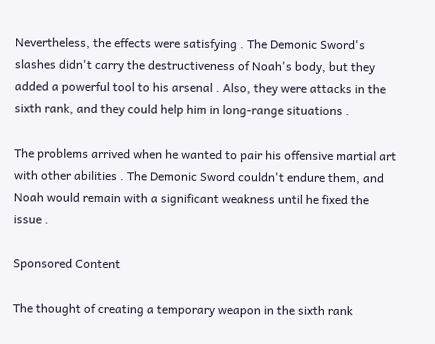Nevertheless, the effects were satisfying . The Demonic Sword's slashes didn't carry the destructiveness of Noah's body, but they added a powerful tool to his arsenal . Also, they were attacks in the sixth rank, and they could help him in long-range situations .

The problems arrived when he wanted to pair his offensive martial art with other abilities . The Demonic Sword couldn't endure them, and Noah would remain with a significant weakness until he fixed the issue .

Sponsored Content

The thought of creating a temporary weapon in the sixth rank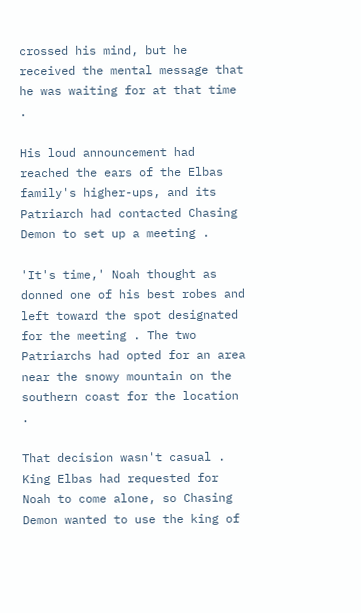crossed his mind, but he received the mental message that he was waiting for at that time .

His loud announcement had reached the ears of the Elbas family's higher-ups, and its Patriarch had contacted Chasing Demon to set up a meeting .

'It's time,' Noah thought as donned one of his best robes and left toward the spot designated for the meeting . The two Patriarchs had opted for an area near the snowy mountain on the southern coast for the location .

That decision wasn't casual . King Elbas had requested for Noah to come alone, so Chasing Demon wanted to use the king of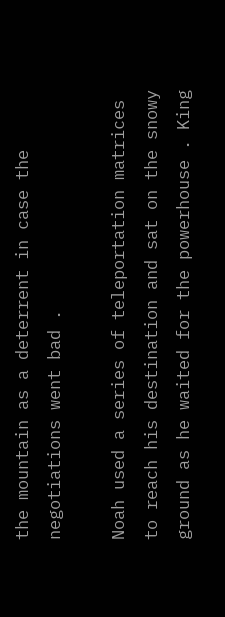the mountain as a deterrent in case the negotiations went bad .

Noah used a series of teleportation matrices to reach his destination and sat on the snowy ground as he waited for the powerhouse . King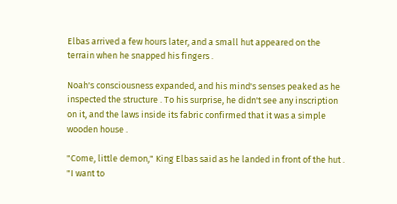Elbas arrived a few hours later, and a small hut appeared on the terrain when he snapped his fingers .

Noah's consciousness expanded, and his mind's senses peaked as he inspected the structure . To his surprise, he didn't see any inscription on it, and the laws inside its fabric confirmed that it was a simple wooden house .

"Come, little demon," King Elbas said as he landed in front of the hut . "I want to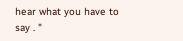hear what you have to say . "